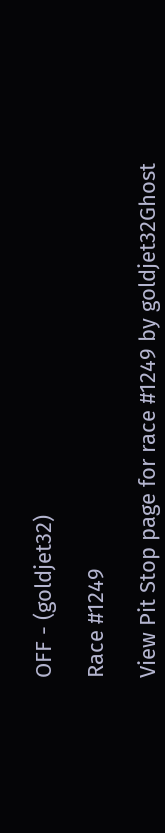OFF - (goldjet32)

Race #1249

View Pit Stop page for race #1249 by goldjet32Ghost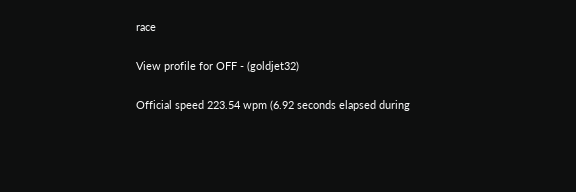race

View profile for OFF - (goldjet32)

Official speed 223.54 wpm (6.92 seconds elapsed during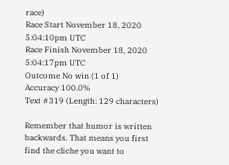race)
Race Start November 18, 2020 5:04:10pm UTC
Race Finish November 18, 2020 5:04:17pm UTC
Outcome No win (1 of 1)
Accuracy 100.0%
Text #319 (Length: 129 characters)

Remember that humor is written backwards. That means you first find the cliche you want to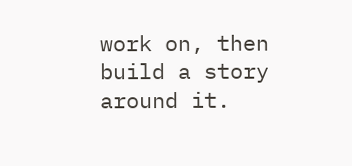work on, then build a story around it.